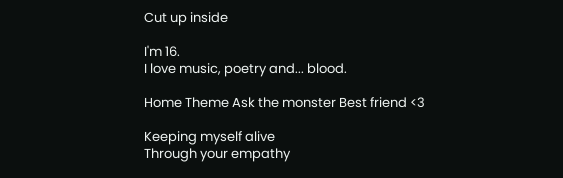Cut up inside

I'm 16.
I love music, poetry and... blood.

Home Theme Ask the monster Best friend <3

Keeping myself alive
Through your empathy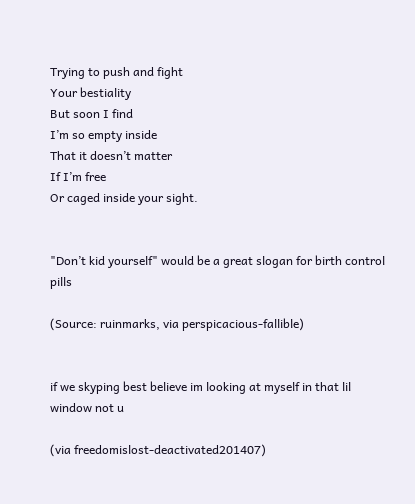Trying to push and fight
Your bestiality
But soon I find
I’m so empty inside
That it doesn’t matter
If I’m free
Or caged inside your sight.


"Don’t kid yourself" would be a great slogan for birth control pills

(Source: ruinmarks, via perspicacious-fallible)


if we skyping best believe im looking at myself in that lil window not u

(via freedomislost-deactivated201407)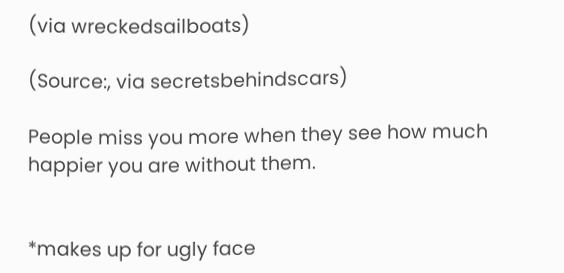(via wreckedsailboats)

(Source:, via secretsbehindscars)

People miss you more when they see how much happier you are without them.


*makes up for ugly face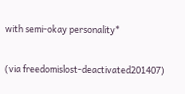with semi-okay personality*

(via freedomislost-deactivated201407)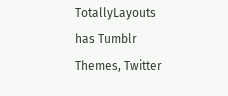TotallyLayouts has Tumblr Themes, Twitter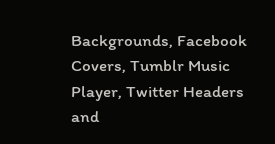Backgrounds, Facebook Covers, Tumblr Music Player, Twitter Headers and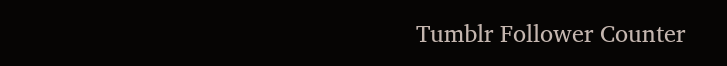Tumblr Follower Counter